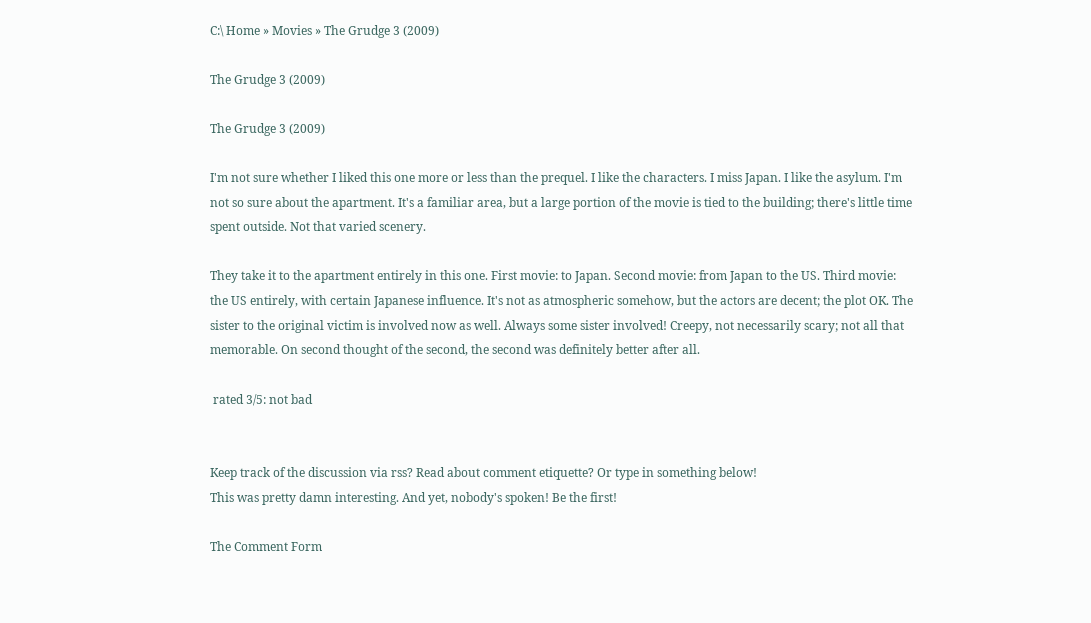C:\ Home » Movies » The Grudge 3 (2009)

The Grudge 3 (2009)

The Grudge 3 (2009)

I'm not sure whether I liked this one more or less than the prequel. I like the characters. I miss Japan. I like the asylum. I'm not so sure about the apartment. It's a familiar area, but a large portion of the movie is tied to the building; there's little time spent outside. Not that varied scenery.

They take it to the apartment entirely in this one. First movie: to Japan. Second movie: from Japan to the US. Third movie: the US entirely, with certain Japanese influence. It's not as atmospheric somehow, but the actors are decent; the plot OK. The sister to the original victim is involved now as well. Always some sister involved! Creepy, not necessarily scary; not all that memorable. On second thought of the second, the second was definitely better after all.

 rated 3/5: not bad


Keep track of the discussion via rss? Read about comment etiquette? Or type in something below!
This was pretty damn interesting. And yet, nobody's spoken! Be the first!

The Comment Form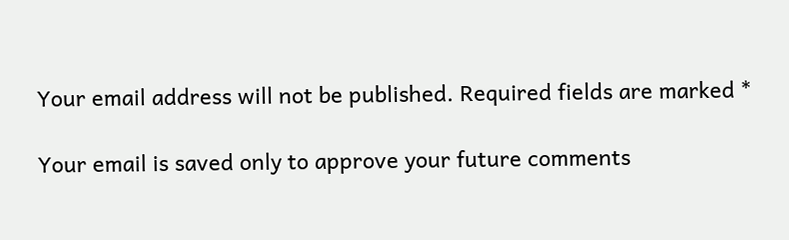Your email address will not be published. Required fields are marked *

Your email is saved only to approve your future comments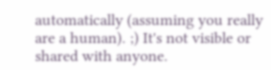automatically (assuming you really are a human). ;) It's not visible or shared with anyone.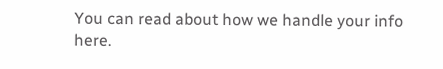You can read about how we handle your info here.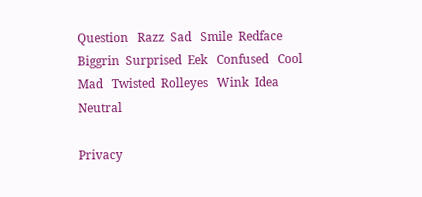Question   Razz  Sad   Smile  Redface  Biggrin  Surprised  Eek   Confused   Cool  Mad   Twisted  Rolleyes   Wink  Idea  Neutral

Privacy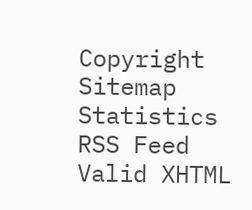Copyright   Sitemap   Statistics   RSS Feed   Valid XHTML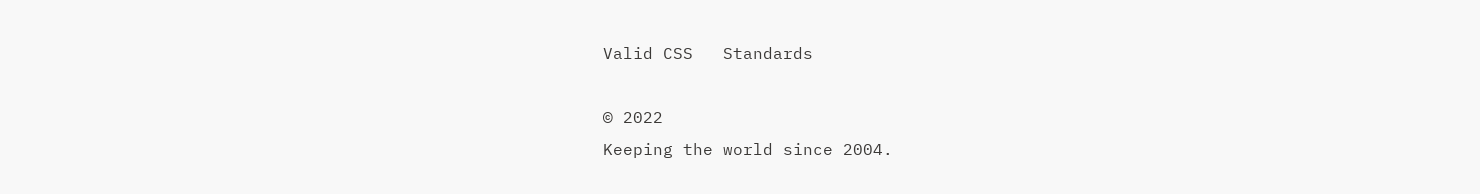Valid CSS   Standards

© 2022
Keeping the world since 2004.